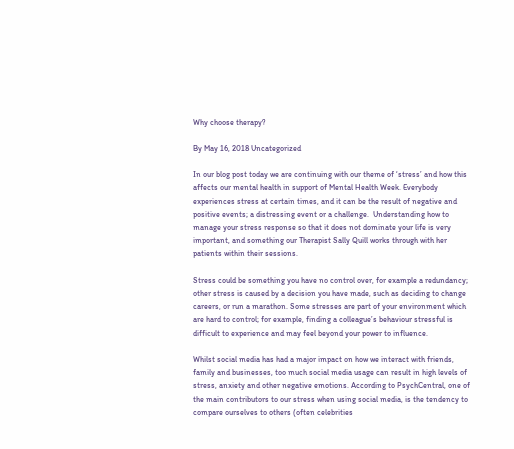Why choose therapy?

By May 16, 2018 Uncategorized

In our blog post today we are continuing with our theme of ‘stress’ and how this affects our mental health in support of Mental Health Week. Everybody experiences stress at certain times, and it can be the result of negative and positive events; a distressing event or a challenge.  Understanding how to manage your stress response so that it does not dominate your life is very important, and something our Therapist Sally Quill works through with her patients within their sessions.

Stress could be something you have no control over, for example a redundancy; other stress is caused by a decision you have made, such as deciding to change careers, or run a marathon. Some stresses are part of your environment which are hard to control; for example, finding a colleague’s behaviour stressful is difficult to experience and may feel beyond your power to influence.

Whilst social media has had a major impact on how we interact with friends, family and businesses, too much social media usage can result in high levels of stress, anxiety and other negative emotions. According to PsychCentral, one of the main contributors to our stress when using social media, is the tendency to compare ourselves to others (often celebrities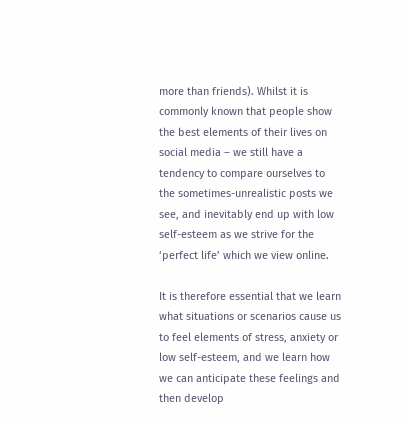more than friends). Whilst it is commonly known that people show the best elements of their lives on social media – we still have a tendency to compare ourselves to the sometimes-unrealistic posts we see, and inevitably end up with low self-esteem as we strive for the ‘perfect life’ which we view online.

It is therefore essential that we learn what situations or scenarios cause us to feel elements of stress, anxiety or low self-esteem, and we learn how we can anticipate these feelings and then develop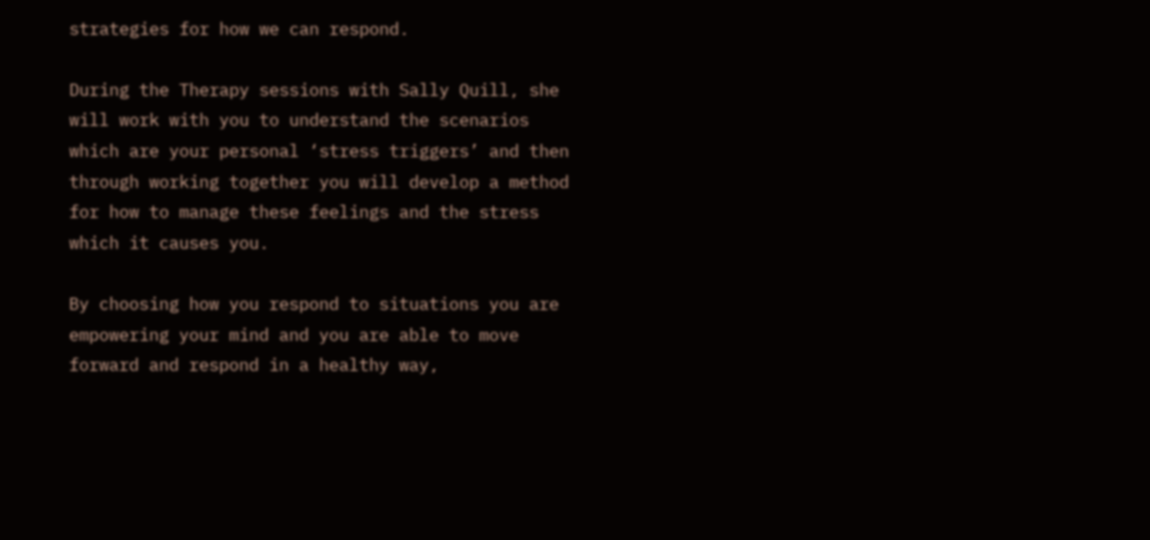strategies for how we can respond.

During the Therapy sessions with Sally Quill, she will work with you to understand the scenarios which are your personal ‘stress triggers’ and then through working together you will develop a method for how to manage these feelings and the stress which it causes you.

By choosing how you respond to situations you are empowering your mind and you are able to move forward and respond in a healthy way,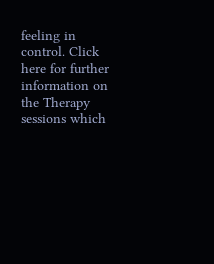feeling in control. Click here for further information on the Therapy sessions which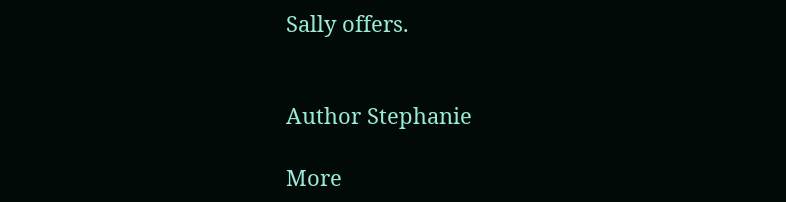Sally offers.


Author Stephanie

More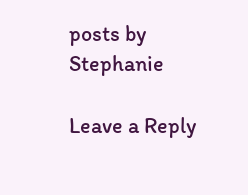posts by Stephanie

Leave a Reply